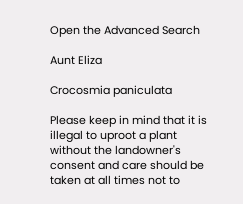Open the Advanced Search

Aunt Eliza

Crocosmia paniculata

Please keep in mind that it is illegal to uproot a plant without the landowner's consent and care should be taken at all times not to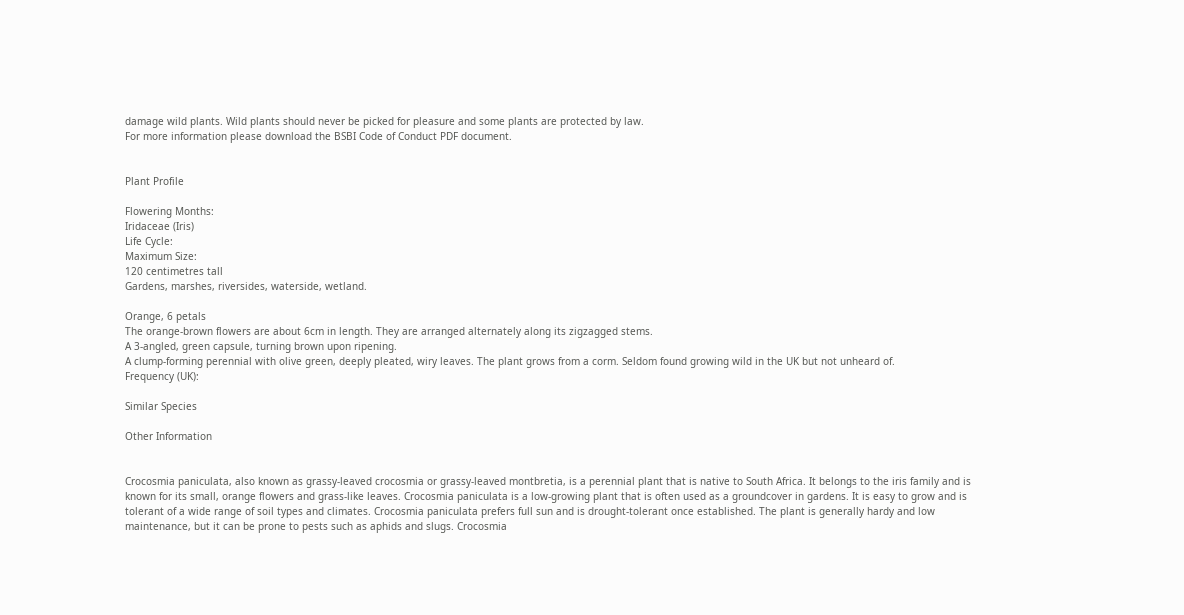damage wild plants. Wild plants should never be picked for pleasure and some plants are protected by law.
For more information please download the BSBI Code of Conduct PDF document.


Plant Profile

Flowering Months:
Iridaceae (Iris)
Life Cycle:
Maximum Size:
120 centimetres tall
Gardens, marshes, riversides, waterside, wetland.

Orange, 6 petals
The orange-brown flowers are about 6cm in length. They are arranged alternately along its zigzagged stems.
A 3-angled, green capsule, turning brown upon ripening.
A clump-forming perennial with olive green, deeply pleated, wiry leaves. The plant grows from a corm. Seldom found growing wild in the UK but not unheard of.
Frequency (UK):

Similar Species

Other Information


Crocosmia paniculata, also known as grassy-leaved crocosmia or grassy-leaved montbretia, is a perennial plant that is native to South Africa. It belongs to the iris family and is known for its small, orange flowers and grass-like leaves. Crocosmia paniculata is a low-growing plant that is often used as a groundcover in gardens. It is easy to grow and is tolerant of a wide range of soil types and climates. Crocosmia paniculata prefers full sun and is drought-tolerant once established. The plant is generally hardy and low maintenance, but it can be prone to pests such as aphids and slugs. Crocosmia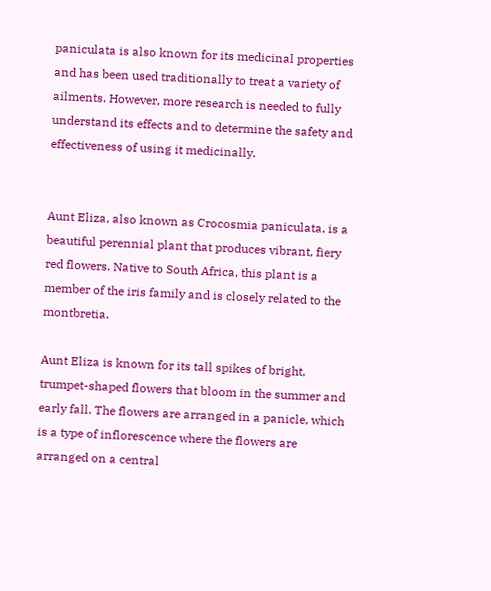paniculata is also known for its medicinal properties and has been used traditionally to treat a variety of ailments. However, more research is needed to fully understand its effects and to determine the safety and effectiveness of using it medicinally.


Aunt Eliza, also known as Crocosmia paniculata, is a beautiful perennial plant that produces vibrant, fiery red flowers. Native to South Africa, this plant is a member of the iris family and is closely related to the montbretia.

Aunt Eliza is known for its tall spikes of bright, trumpet-shaped flowers that bloom in the summer and early fall. The flowers are arranged in a panicle, which is a type of inflorescence where the flowers are arranged on a central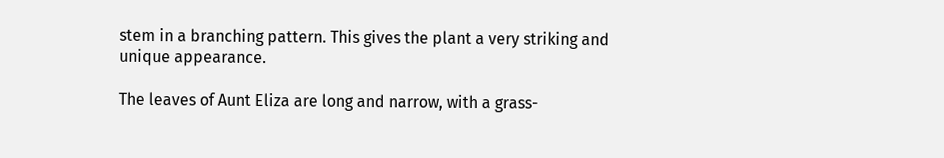stem in a branching pattern. This gives the plant a very striking and unique appearance.

The leaves of Aunt Eliza are long and narrow, with a grass-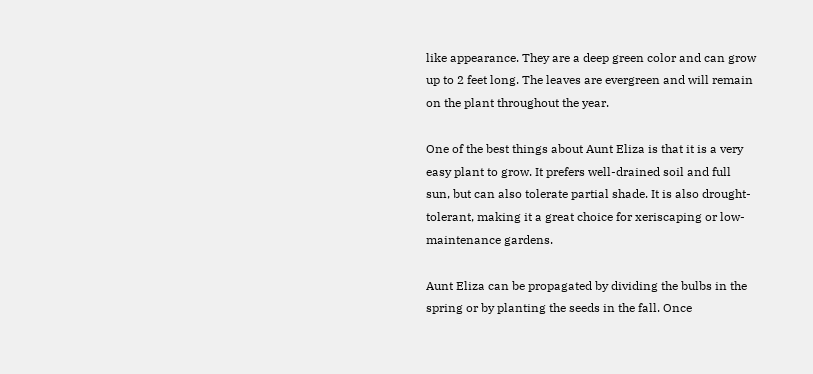like appearance. They are a deep green color and can grow up to 2 feet long. The leaves are evergreen and will remain on the plant throughout the year.

One of the best things about Aunt Eliza is that it is a very easy plant to grow. It prefers well-drained soil and full sun, but can also tolerate partial shade. It is also drought-tolerant, making it a great choice for xeriscaping or low-maintenance gardens.

Aunt Eliza can be propagated by dividing the bulbs in the spring or by planting the seeds in the fall. Once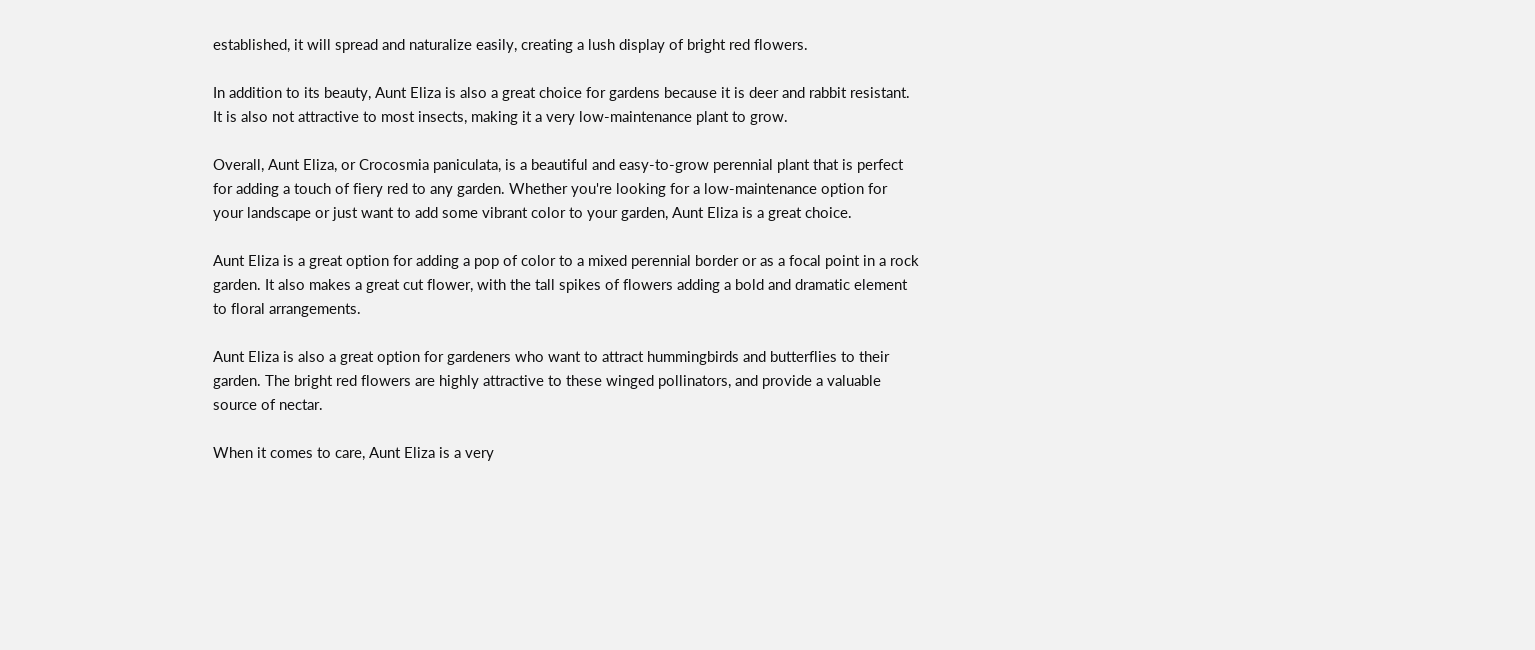established, it will spread and naturalize easily, creating a lush display of bright red flowers.

In addition to its beauty, Aunt Eliza is also a great choice for gardens because it is deer and rabbit resistant. It is also not attractive to most insects, making it a very low-maintenance plant to grow.

Overall, Aunt Eliza, or Crocosmia paniculata, is a beautiful and easy-to-grow perennial plant that is perfect for adding a touch of fiery red to any garden. Whether you're looking for a low-maintenance option for your landscape or just want to add some vibrant color to your garden, Aunt Eliza is a great choice.

Aunt Eliza is a great option for adding a pop of color to a mixed perennial border or as a focal point in a rock garden. It also makes a great cut flower, with the tall spikes of flowers adding a bold and dramatic element to floral arrangements.

Aunt Eliza is also a great option for gardeners who want to attract hummingbirds and butterflies to their garden. The bright red flowers are highly attractive to these winged pollinators, and provide a valuable source of nectar.

When it comes to care, Aunt Eliza is a very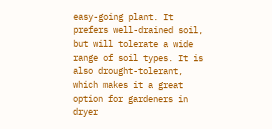easy-going plant. It prefers well-drained soil, but will tolerate a wide range of soil types. It is also drought-tolerant, which makes it a great option for gardeners in dryer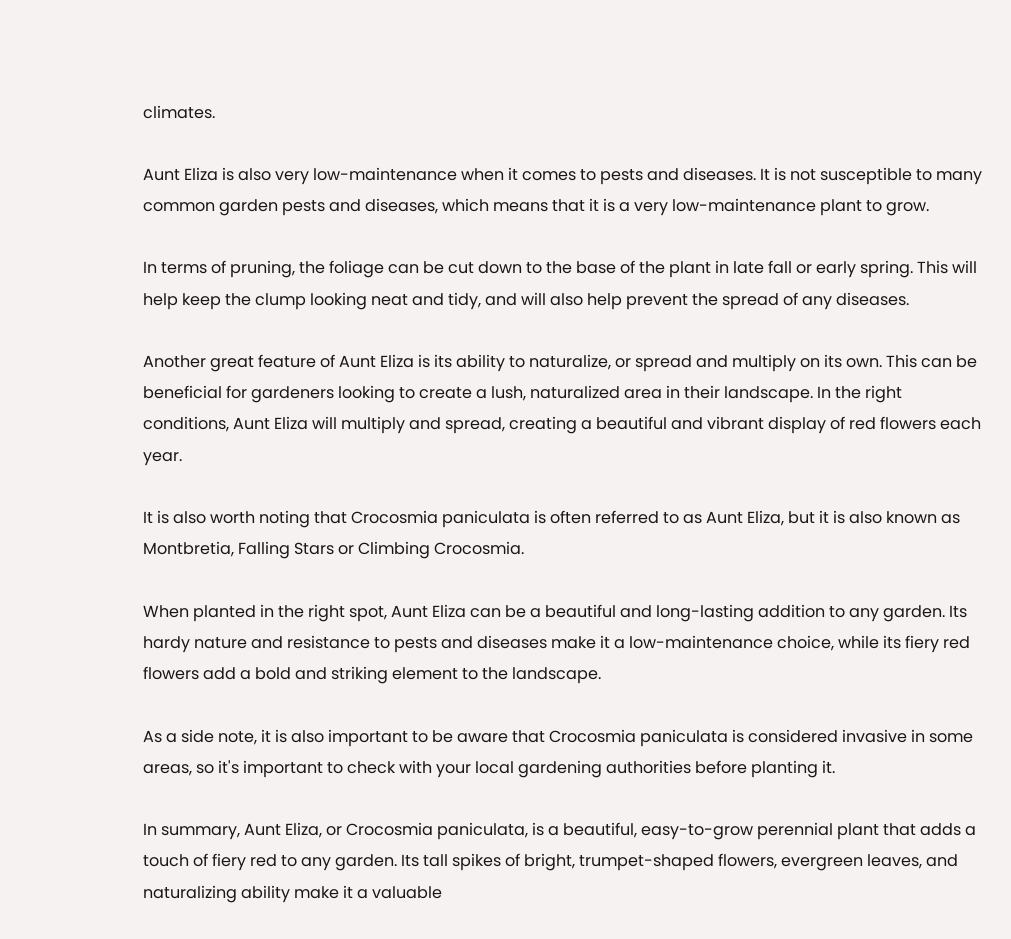climates.

Aunt Eliza is also very low-maintenance when it comes to pests and diseases. It is not susceptible to many common garden pests and diseases, which means that it is a very low-maintenance plant to grow.

In terms of pruning, the foliage can be cut down to the base of the plant in late fall or early spring. This will help keep the clump looking neat and tidy, and will also help prevent the spread of any diseases.

Another great feature of Aunt Eliza is its ability to naturalize, or spread and multiply on its own. This can be beneficial for gardeners looking to create a lush, naturalized area in their landscape. In the right conditions, Aunt Eliza will multiply and spread, creating a beautiful and vibrant display of red flowers each year.

It is also worth noting that Crocosmia paniculata is often referred to as Aunt Eliza, but it is also known as Montbretia, Falling Stars or Climbing Crocosmia.

When planted in the right spot, Aunt Eliza can be a beautiful and long-lasting addition to any garden. Its hardy nature and resistance to pests and diseases make it a low-maintenance choice, while its fiery red flowers add a bold and striking element to the landscape.

As a side note, it is also important to be aware that Crocosmia paniculata is considered invasive in some areas, so it's important to check with your local gardening authorities before planting it.

In summary, Aunt Eliza, or Crocosmia paniculata, is a beautiful, easy-to-grow perennial plant that adds a touch of fiery red to any garden. Its tall spikes of bright, trumpet-shaped flowers, evergreen leaves, and naturalizing ability make it a valuable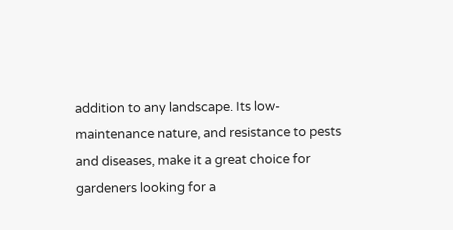addition to any landscape. Its low-maintenance nature, and resistance to pests and diseases, make it a great choice for gardeners looking for a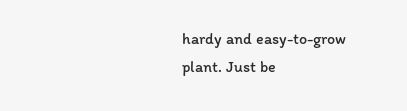hardy and easy-to-grow plant. Just be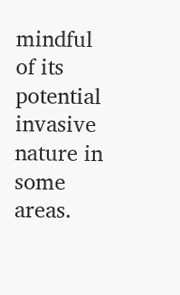mindful of its potential invasive nature in some areas.